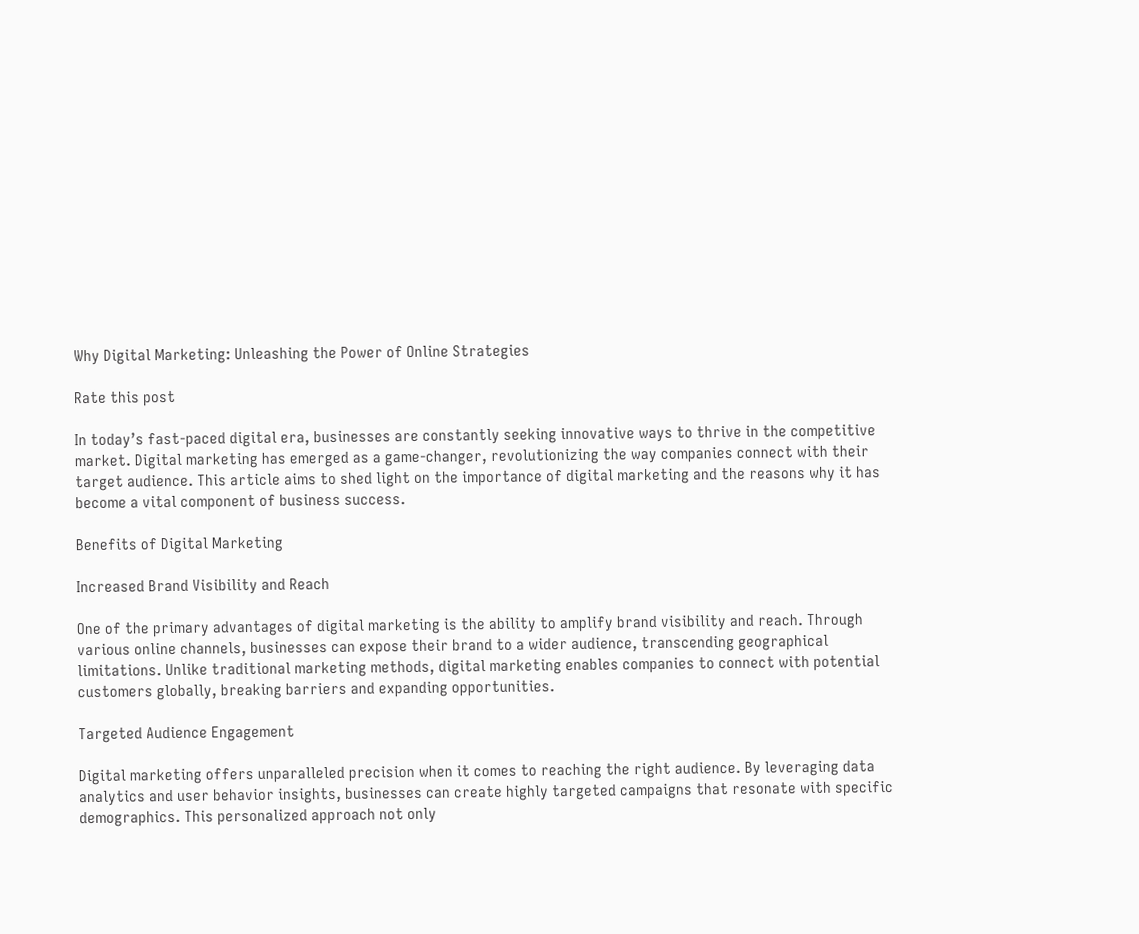Why Digital Marketing: Unleashing the Power of Online Strategies

Rate this post

In today’s fast-paced digital era, businesses are constantly seeking innovative ways to thrive in the competitive market. Digital marketing has emerged as a game-changer, revolutionizing the way companies connect with their target audience. This article aims to shed light on the importance of digital marketing and the reasons why it has become a vital component of business success.

Benefits of Digital Marketing

Increased Brand Visibility and Reach

One of the primary advantages of digital marketing is the ability to amplify brand visibility and reach. Through various online channels, businesses can expose their brand to a wider audience, transcending geographical limitations. Unlike traditional marketing methods, digital marketing enables companies to connect with potential customers globally, breaking barriers and expanding opportunities.

Targeted Audience Engagement

Digital marketing offers unparalleled precision when it comes to reaching the right audience. By leveraging data analytics and user behavior insights, businesses can create highly targeted campaigns that resonate with specific demographics. This personalized approach not only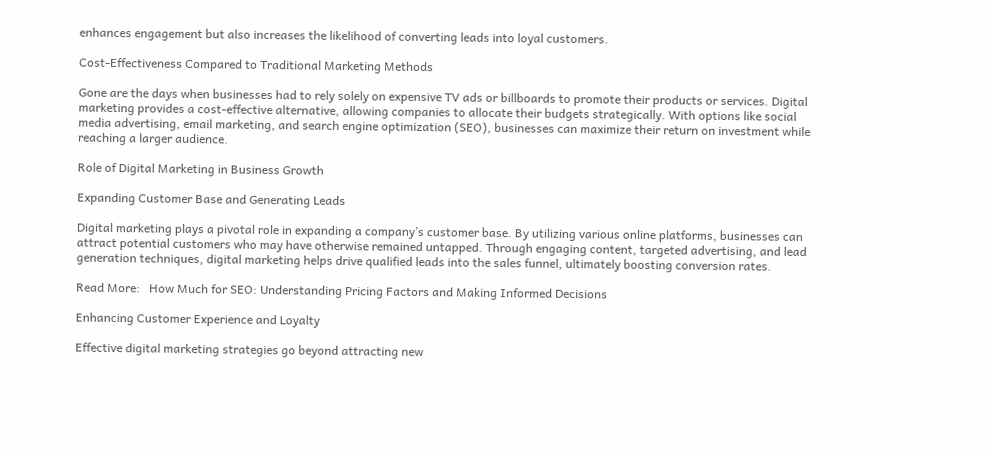enhances engagement but also increases the likelihood of converting leads into loyal customers.

Cost-Effectiveness Compared to Traditional Marketing Methods

Gone are the days when businesses had to rely solely on expensive TV ads or billboards to promote their products or services. Digital marketing provides a cost-effective alternative, allowing companies to allocate their budgets strategically. With options like social media advertising, email marketing, and search engine optimization (SEO), businesses can maximize their return on investment while reaching a larger audience.

Role of Digital Marketing in Business Growth

Expanding Customer Base and Generating Leads

Digital marketing plays a pivotal role in expanding a company’s customer base. By utilizing various online platforms, businesses can attract potential customers who may have otherwise remained untapped. Through engaging content, targeted advertising, and lead generation techniques, digital marketing helps drive qualified leads into the sales funnel, ultimately boosting conversion rates.

Read More:   How Much for SEO: Understanding Pricing Factors and Making Informed Decisions

Enhancing Customer Experience and Loyalty

Effective digital marketing strategies go beyond attracting new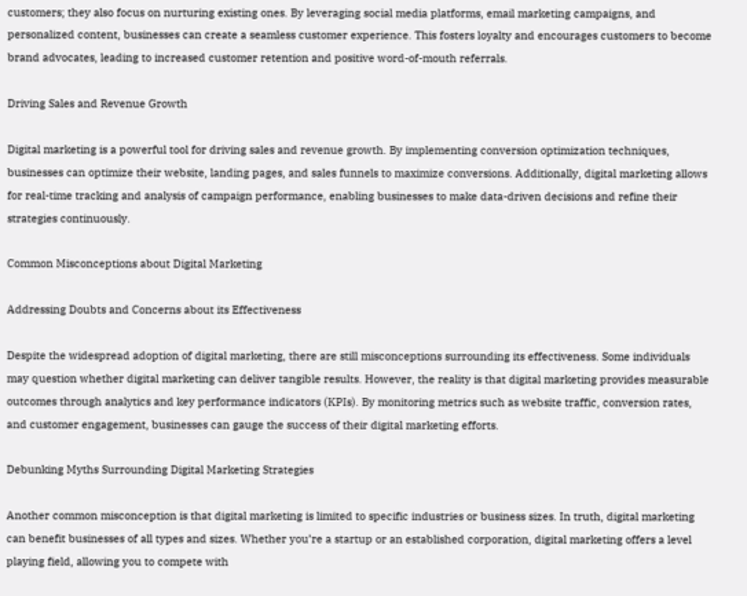customers; they also focus on nurturing existing ones. By leveraging social media platforms, email marketing campaigns, and personalized content, businesses can create a seamless customer experience. This fosters loyalty and encourages customers to become brand advocates, leading to increased customer retention and positive word-of-mouth referrals.

Driving Sales and Revenue Growth

Digital marketing is a powerful tool for driving sales and revenue growth. By implementing conversion optimization techniques, businesses can optimize their website, landing pages, and sales funnels to maximize conversions. Additionally, digital marketing allows for real-time tracking and analysis of campaign performance, enabling businesses to make data-driven decisions and refine their strategies continuously.

Common Misconceptions about Digital Marketing

Addressing Doubts and Concerns about its Effectiveness

Despite the widespread adoption of digital marketing, there are still misconceptions surrounding its effectiveness. Some individuals may question whether digital marketing can deliver tangible results. However, the reality is that digital marketing provides measurable outcomes through analytics and key performance indicators (KPIs). By monitoring metrics such as website traffic, conversion rates, and customer engagement, businesses can gauge the success of their digital marketing efforts.

Debunking Myths Surrounding Digital Marketing Strategies

Another common misconception is that digital marketing is limited to specific industries or business sizes. In truth, digital marketing can benefit businesses of all types and sizes. Whether you’re a startup or an established corporation, digital marketing offers a level playing field, allowing you to compete with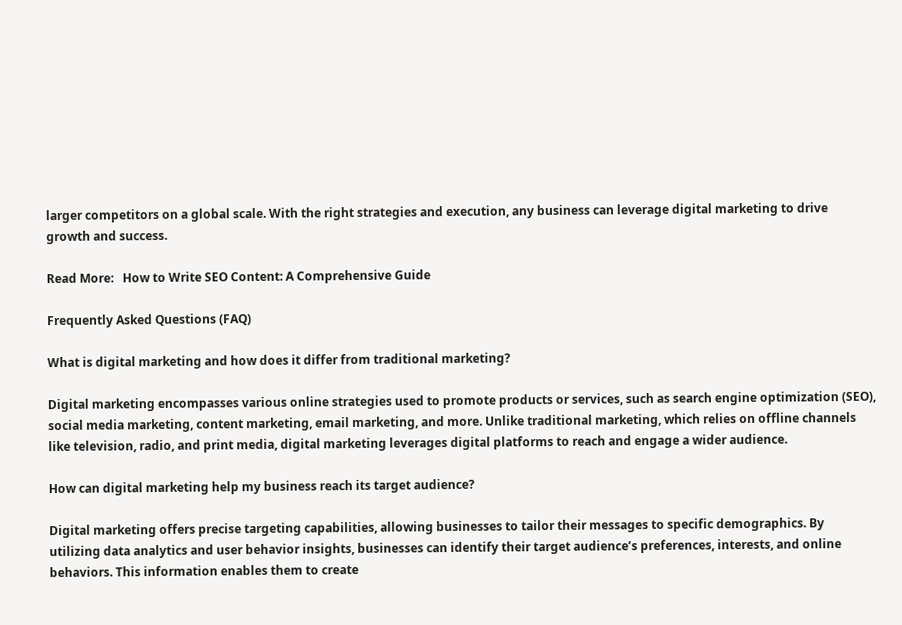larger competitors on a global scale. With the right strategies and execution, any business can leverage digital marketing to drive growth and success.

Read More:   How to Write SEO Content: A Comprehensive Guide

Frequently Asked Questions (FAQ)

What is digital marketing and how does it differ from traditional marketing?

Digital marketing encompasses various online strategies used to promote products or services, such as search engine optimization (SEO), social media marketing, content marketing, email marketing, and more. Unlike traditional marketing, which relies on offline channels like television, radio, and print media, digital marketing leverages digital platforms to reach and engage a wider audience.

How can digital marketing help my business reach its target audience?

Digital marketing offers precise targeting capabilities, allowing businesses to tailor their messages to specific demographics. By utilizing data analytics and user behavior insights, businesses can identify their target audience’s preferences, interests, and online behaviors. This information enables them to create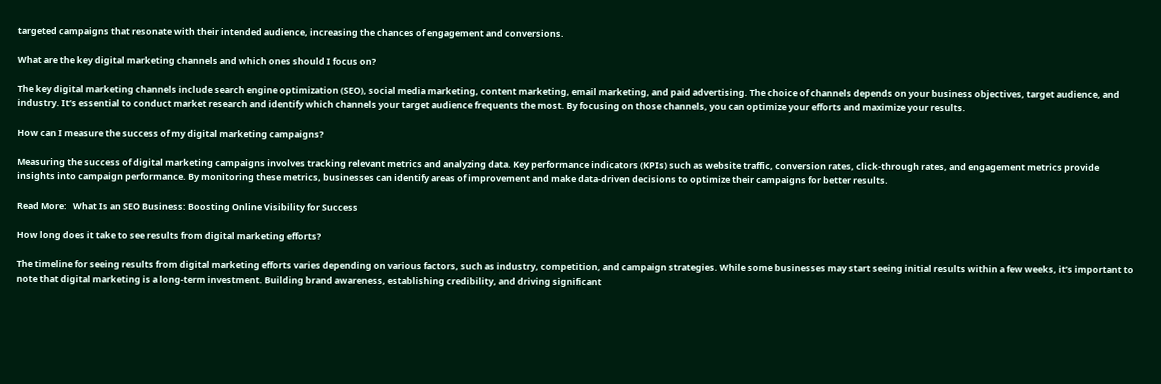targeted campaigns that resonate with their intended audience, increasing the chances of engagement and conversions.

What are the key digital marketing channels and which ones should I focus on?

The key digital marketing channels include search engine optimization (SEO), social media marketing, content marketing, email marketing, and paid advertising. The choice of channels depends on your business objectives, target audience, and industry. It’s essential to conduct market research and identify which channels your target audience frequents the most. By focusing on those channels, you can optimize your efforts and maximize your results.

How can I measure the success of my digital marketing campaigns?

Measuring the success of digital marketing campaigns involves tracking relevant metrics and analyzing data. Key performance indicators (KPIs) such as website traffic, conversion rates, click-through rates, and engagement metrics provide insights into campaign performance. By monitoring these metrics, businesses can identify areas of improvement and make data-driven decisions to optimize their campaigns for better results.

Read More:   What Is an SEO Business: Boosting Online Visibility for Success

How long does it take to see results from digital marketing efforts?

The timeline for seeing results from digital marketing efforts varies depending on various factors, such as industry, competition, and campaign strategies. While some businesses may start seeing initial results within a few weeks, it’s important to note that digital marketing is a long-term investment. Building brand awareness, establishing credibility, and driving significant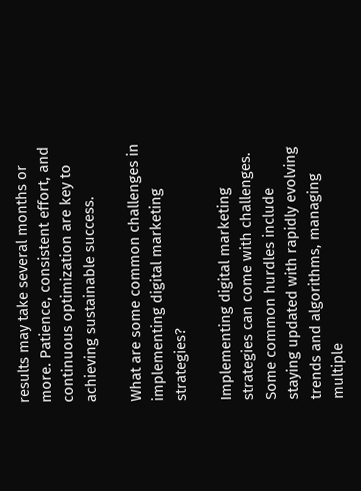results may take several months or more. Patience, consistent effort, and continuous optimization are key to achieving sustainable success.

What are some common challenges in implementing digital marketing strategies?

Implementing digital marketing strategies can come with challenges. Some common hurdles include staying updated with rapidly evolving trends and algorithms, managing multiple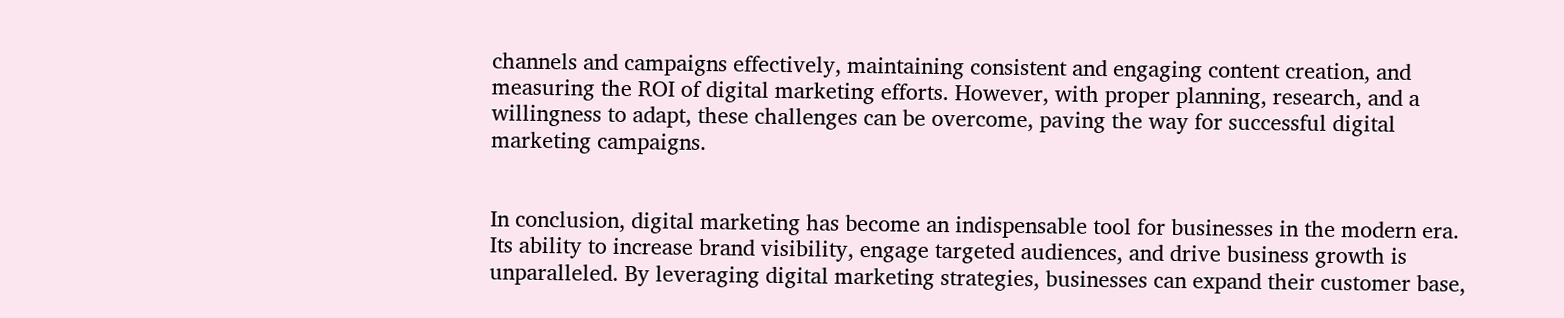channels and campaigns effectively, maintaining consistent and engaging content creation, and measuring the ROI of digital marketing efforts. However, with proper planning, research, and a willingness to adapt, these challenges can be overcome, paving the way for successful digital marketing campaigns.


In conclusion, digital marketing has become an indispensable tool for businesses in the modern era. Its ability to increase brand visibility, engage targeted audiences, and drive business growth is unparalleled. By leveraging digital marketing strategies, businesses can expand their customer base,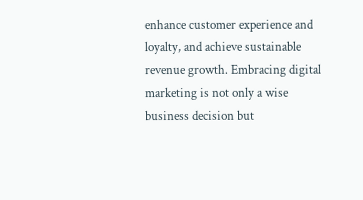enhance customer experience and loyalty, and achieve sustainable revenue growth. Embracing digital marketing is not only a wise business decision but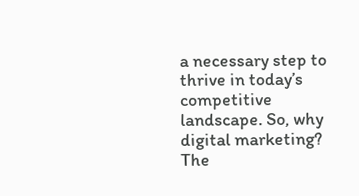a necessary step to thrive in today’s competitive landscape. So, why digital marketing? The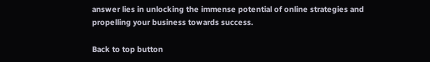answer lies in unlocking the immense potential of online strategies and propelling your business towards success.

Back to top button